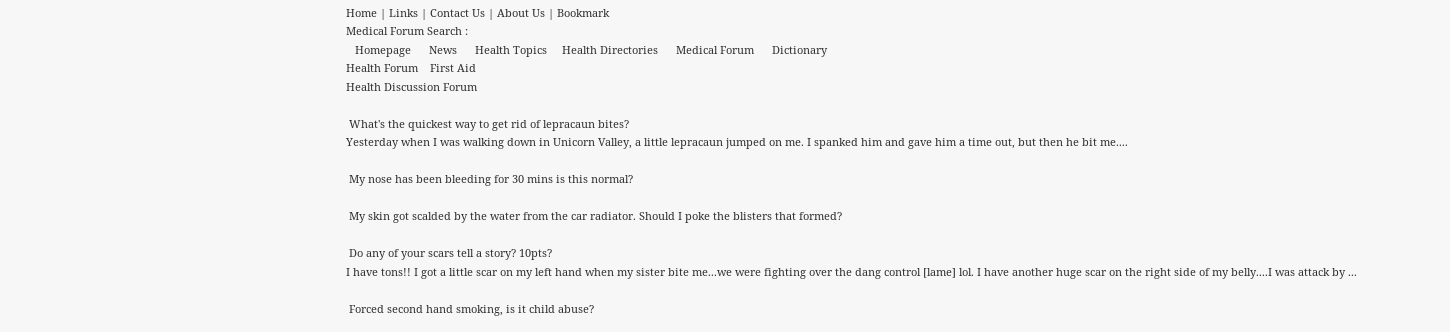Home | Links | Contact Us | About Us | Bookmark
Medical Forum Search :
   Homepage      News      Health Topics     Health Directories      Medical Forum      Dictionary
Health Forum    First Aid
Health Discussion Forum

 What's the quickest way to get rid of lepracaun bites?
Yesterday when I was walking down in Unicorn Valley, a little lepracaun jumped on me. I spanked him and gave him a time out, but then he bit me....

 My nose has been bleeding for 30 mins is this normal?

 My skin got scalded by the water from the car radiator. Should I poke the blisters that formed?

 Do any of your scars tell a story? 10pts?
I have tons!! I got a little scar on my left hand when my sister bite me...we were fighting over the dang control [lame] lol. I have another huge scar on the right side of my belly....I was attack by ...

 Forced second hand smoking, is it child abuse?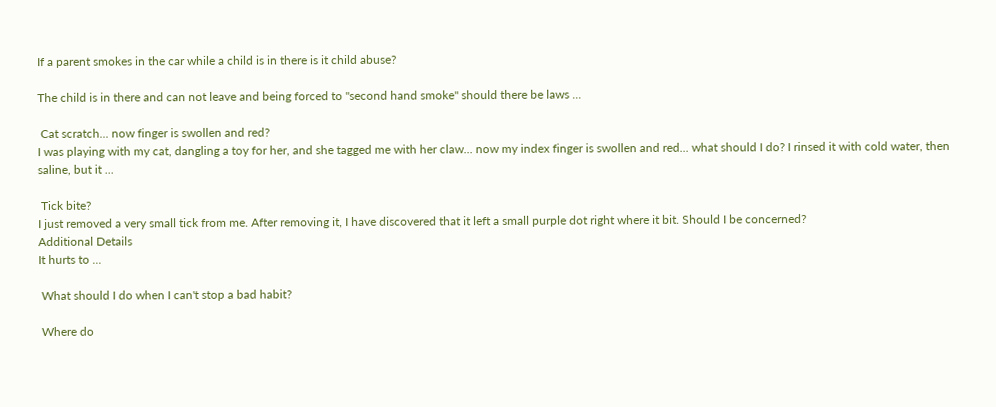If a parent smokes in the car while a child is in there is it child abuse?

The child is in there and can not leave and being forced to "second hand smoke" should there be laws ...

 Cat scratch... now finger is swollen and red?
I was playing with my cat, dangling a toy for her, and she tagged me with her claw... now my index finger is swollen and red... what should I do? I rinsed it with cold water, then saline, but it ...

 Tick bite?
I just removed a very small tick from me. After removing it, I have discovered that it left a small purple dot right where it bit. Should I be concerned?
Additional Details
It hurts to ...

 What should I do when I can't stop a bad habit?

 Where do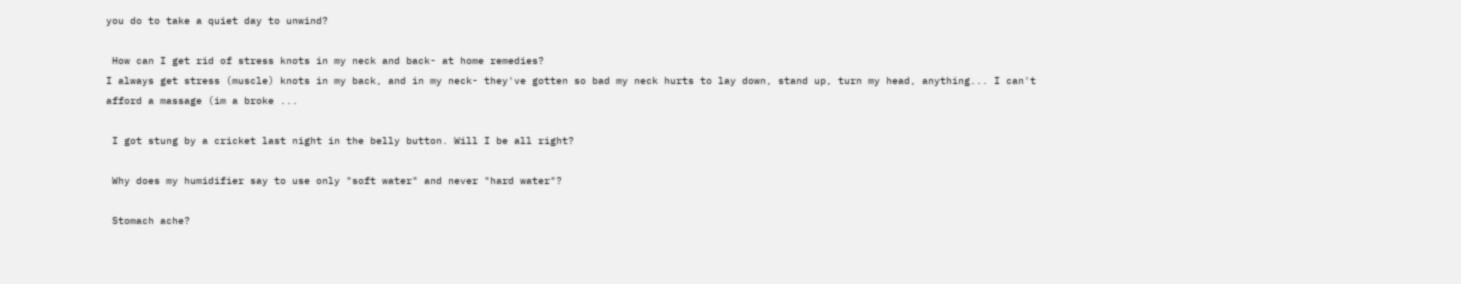you do to take a quiet day to unwind?

 How can I get rid of stress knots in my neck and back- at home remedies?
I always get stress (muscle) knots in my back, and in my neck- they've gotten so bad my neck hurts to lay down, stand up, turn my head, anything... I can't afford a massage (im a broke ...

 I got stung by a cricket last night in the belly button. Will I be all right?

 Why does my humidifier say to use only "soft water" and never "hard water"?

 Stomach ache?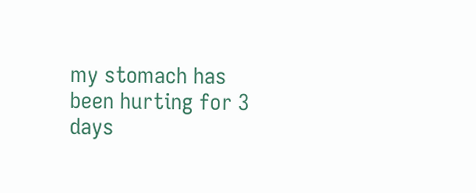my stomach has been hurting for 3 days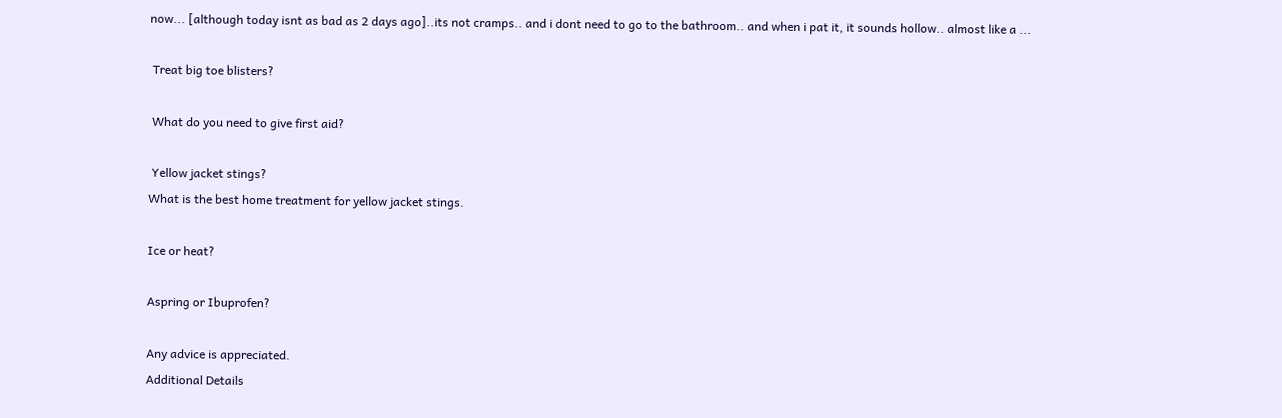now... [although today isnt as bad as 2 days ago]..its not cramps.. and i dont need to go to the bathroom.. and when i pat it, it sounds hollow.. almost like a ...

 Treat big toe blisters?

 What do you need to give first aid?

 Yellow jacket stings?
What is the best home treatment for yellow jacket stings.

Ice or heat?

Aspring or Ibuprofen?

Any advice is appreciated.
Additional Details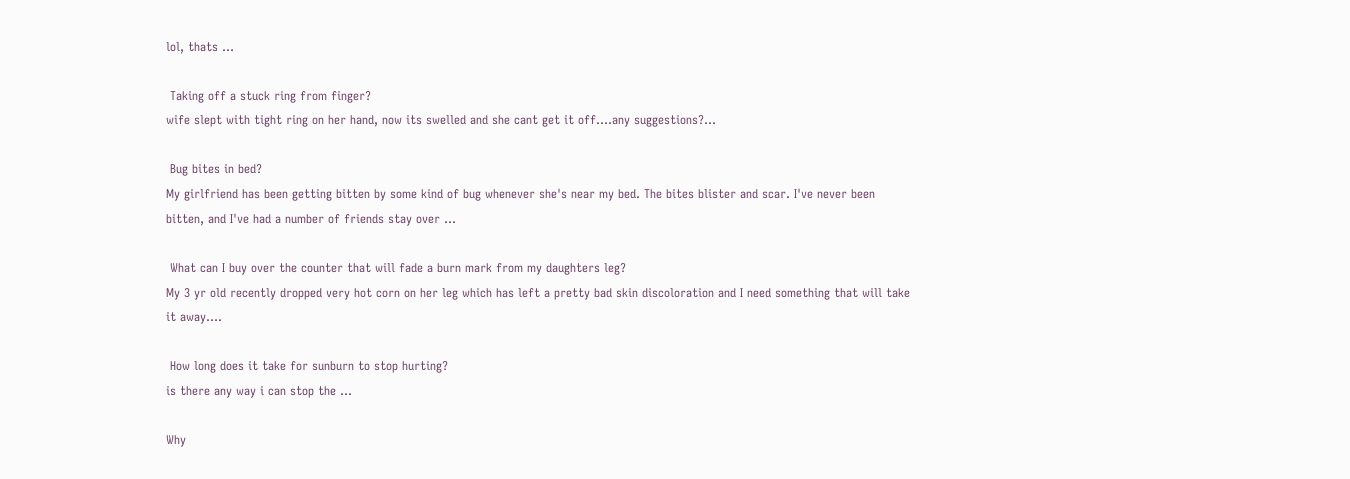lol, thats ...

 Taking off a stuck ring from finger?
wife slept with tight ring on her hand, now its swelled and she cant get it off....any suggestions?...

 Bug bites in bed?
My girlfriend has been getting bitten by some kind of bug whenever she's near my bed. The bites blister and scar. I've never been bitten, and I've had a number of friends stay over ...

 What can I buy over the counter that will fade a burn mark from my daughters leg?
My 3 yr old recently dropped very hot corn on her leg which has left a pretty bad skin discoloration and I need something that will take it away....

 How long does it take for sunburn to stop hurting?
is there any way i can stop the ...

Why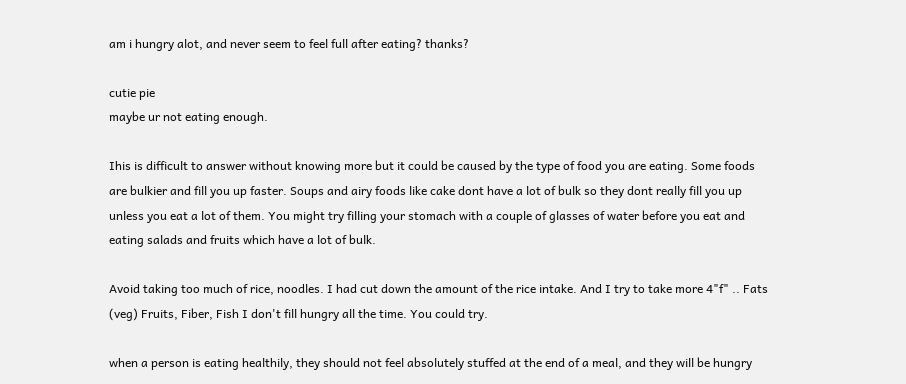am i hungry alot, and never seem to feel full after eating? thanks?

cutie pie
maybe ur not eating enough.

Ihis is difficult to answer without knowing more but it could be caused by the type of food you are eating. Some foods are bulkier and fill you up faster. Soups and airy foods like cake dont have a lot of bulk so they dont really fill you up unless you eat a lot of them. You might try filling your stomach with a couple of glasses of water before you eat and eating salads and fruits which have a lot of bulk.

Avoid taking too much of rice, noodles. I had cut down the amount of the rice intake. And I try to take more 4"f" .. Fats (veg) Fruits, Fiber, Fish I don't fill hungry all the time. You could try.

when a person is eating healthily, they should not feel absolutely stuffed at the end of a meal, and they will be hungry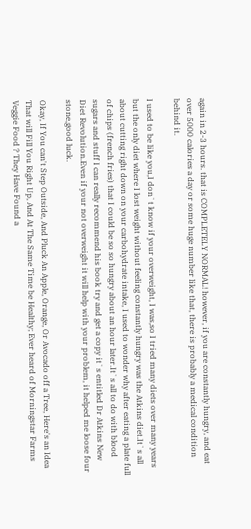again in 2-3 hours. that is COMPLETELY NORMAL! however, if you are constantly hungry, and eat over 5000 calories a day or some huge number like that, there is probably a medical condition behind it.

I used to be like you,I don`t know if your overweight, I was,so I tried many diets over many years but the only diet where I lost weight without feeling constantly hungry was the Atkins diet.It`s all about cutting right down on your carbohydrate intake, I used to wonder why after eating a plate full of chips (french fries) that I could be so so hungry about an hour later.It`s all to do with blood sugars and stuff I can really recommend his book try and get a copy it`s entitled Dr Atkins New Diet Revolution.Even if your not overweight it will help with your problem, it helped me loose four stone,good luck.

Okay, If You can't Step Outside, And Pluck An Apple, Orange, Or Avocado off a Tree, Here's an Idea That will Fill You Right Up, And At The Same Time be Healthy; Ever heard of Morningstar Farms Veggie Food ? They Have Found a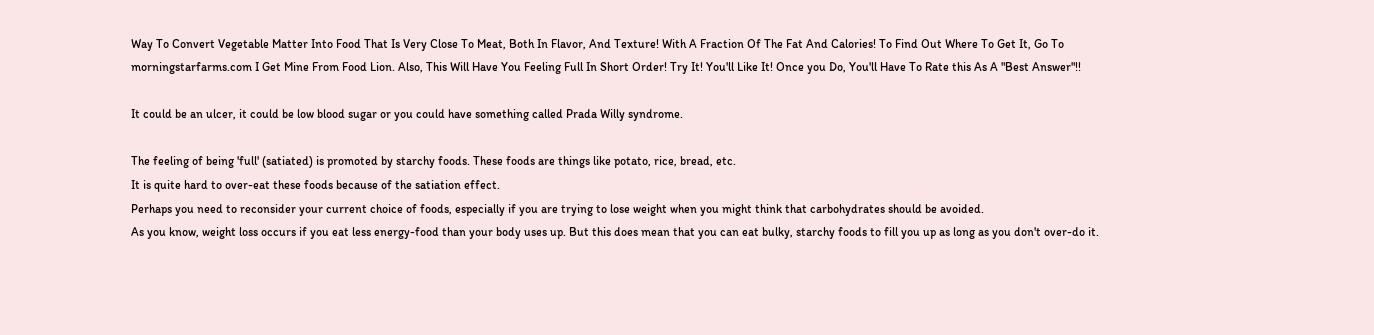Way To Convert Vegetable Matter Into Food That Is Very Close To Meat, Both In Flavor, And Texture! With A Fraction Of The Fat And Calories! To Find Out Where To Get It, Go To morningstarfarms.com I Get Mine From Food Lion. Also, This Will Have You Feeling Full In Short Order! Try It! You'll Like It! Once you Do, You'll Have To Rate this As A "Best Answer"!!

It could be an ulcer, it could be low blood sugar or you could have something called Prada Willy syndrome.

The feeling of being 'full' (satiated) is promoted by starchy foods. These foods are things like potato, rice, bread, etc.
It is quite hard to over-eat these foods because of the satiation effect.
Perhaps you need to reconsider your current choice of foods, especially if you are trying to lose weight when you might think that carbohydrates should be avoided.
As you know, weight loss occurs if you eat less energy-food than your body uses up. But this does mean that you can eat bulky, starchy foods to fill you up as long as you don't over-do it.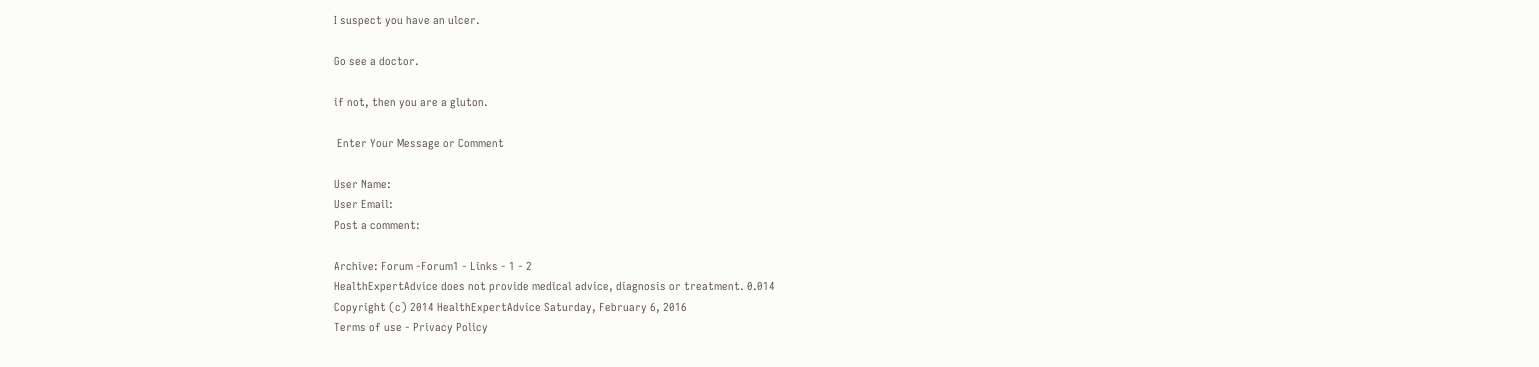I suspect you have an ulcer.

Go see a doctor.

if not, then you are a gluton.

 Enter Your Message or Comment

User Name:
User Email:
Post a comment:

Archive: Forum -Forum1 - Links - 1 - 2
HealthExpertAdvice does not provide medical advice, diagnosis or treatment. 0.014
Copyright (c) 2014 HealthExpertAdvice Saturday, February 6, 2016
Terms of use - Privacy Policy